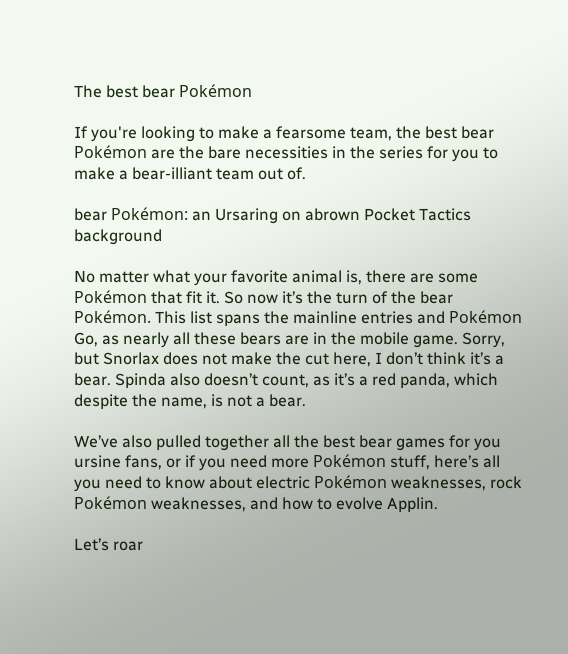The best bear Pokémon

If you're looking to make a fearsome team, the best bear Pokémon are the bare necessities in the series for you to make a bear-illiant team out of.

bear Pokémon: an Ursaring on abrown Pocket Tactics background

No matter what your favorite animal is, there are some Pokémon that fit it. So now it’s the turn of the bear Pokémon. This list spans the mainline entries and Pokémon Go, as nearly all these bears are in the mobile game. Sorry, but Snorlax does not make the cut here, I don’t think it’s a bear. Spinda also doesn’t count, as it’s a red panda, which despite the name, is not a bear.

We’ve also pulled together all the best bear games for you ursine fans, or if you need more Pokémon stuff, here’s all you need to know about electric Pokémon weaknesses, rock Pokémon weaknesses, and how to evolve Applin.

Let’s roar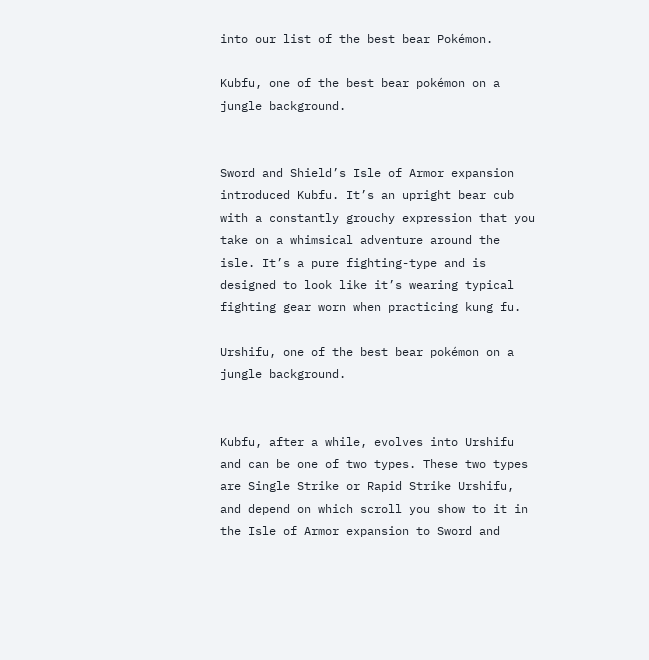into our list of the best bear Pokémon.

Kubfu, one of the best bear pokémon on a jungle background.


Sword and Shield’s Isle of Armor expansion introduced Kubfu. It’s an upright bear cub with a constantly grouchy expression that you take on a whimsical adventure around the isle. It’s a pure fighting-type and is designed to look like it’s wearing typical fighting gear worn when practicing kung fu.

Urshifu, one of the best bear pokémon on a jungle background.


Kubfu, after a while, evolves into Urshifu and can be one of two types. These two types are Single Strike or Rapid Strike Urshifu, and depend on which scroll you show to it in the Isle of Armor expansion to Sword and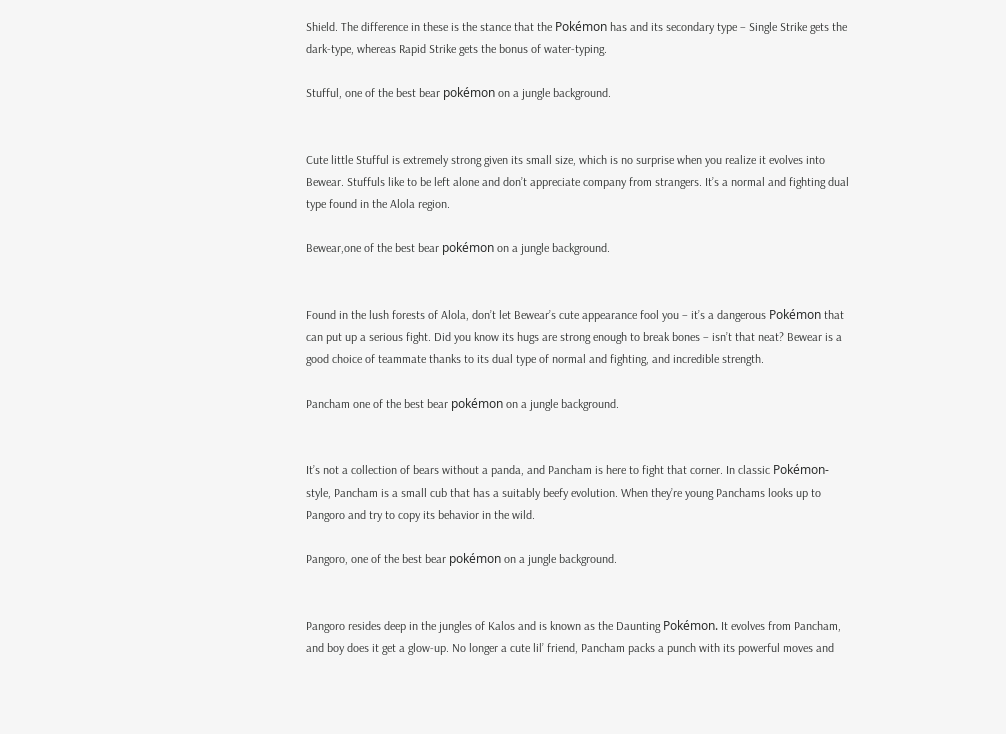Shield. The difference in these is the stance that the Pokémon has and its secondary type – Single Strike gets the dark-type, whereas Rapid Strike gets the bonus of water-typing.

Stufful, one of the best bear pokémon on a jungle background.


Cute little Stufful is extremely strong given its small size, which is no surprise when you realize it evolves into Bewear. Stuffuls like to be left alone and don’t appreciate company from strangers. It’s a normal and fighting dual type found in the Alola region.

Bewear,one of the best bear pokémon on a jungle background.


Found in the lush forests of Alola, don’t let Bewear’s cute appearance fool you – it’s a dangerous Pokémon that can put up a serious fight. Did you know its hugs are strong enough to break bones – isn’t that neat? Bewear is a good choice of teammate thanks to its dual type of normal and fighting, and incredible strength.

Pancham one of the best bear pokémon on a jungle background.


It’s not a collection of bears without a panda, and Pancham is here to fight that corner. In classic Pokémon-style, Pancham is a small cub that has a suitably beefy evolution. When they’re young Panchams looks up to Pangoro and try to copy its behavior in the wild.

Pangoro, one of the best bear pokémon on a jungle background.


Pangoro resides deep in the jungles of Kalos and is known as the Daunting Pokémon. It evolves from Pancham, and boy does it get a glow-up. No longer a cute lil’ friend, Pancham packs a punch with its powerful moves and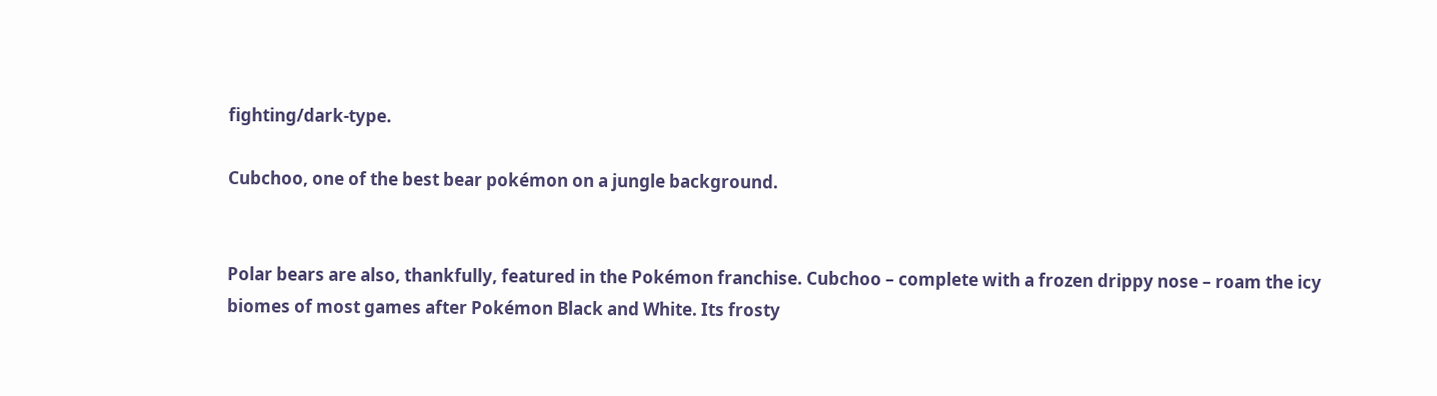fighting/dark-type.

Cubchoo, one of the best bear pokémon on a jungle background.


Polar bears are also, thankfully, featured in the Pokémon franchise. Cubchoo – complete with a frozen drippy nose – roam the icy biomes of most games after Pokémon Black and White. Its frosty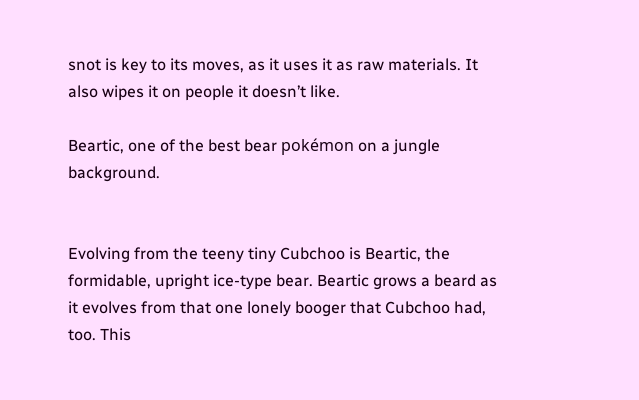snot is key to its moves, as it uses it as raw materials. It also wipes it on people it doesn’t like.

Beartic, one of the best bear pokémon on a jungle background.


Evolving from the teeny tiny Cubchoo is Beartic, the formidable, upright ice-type bear. Beartic grows a beard as it evolves from that one lonely booger that Cubchoo had, too. This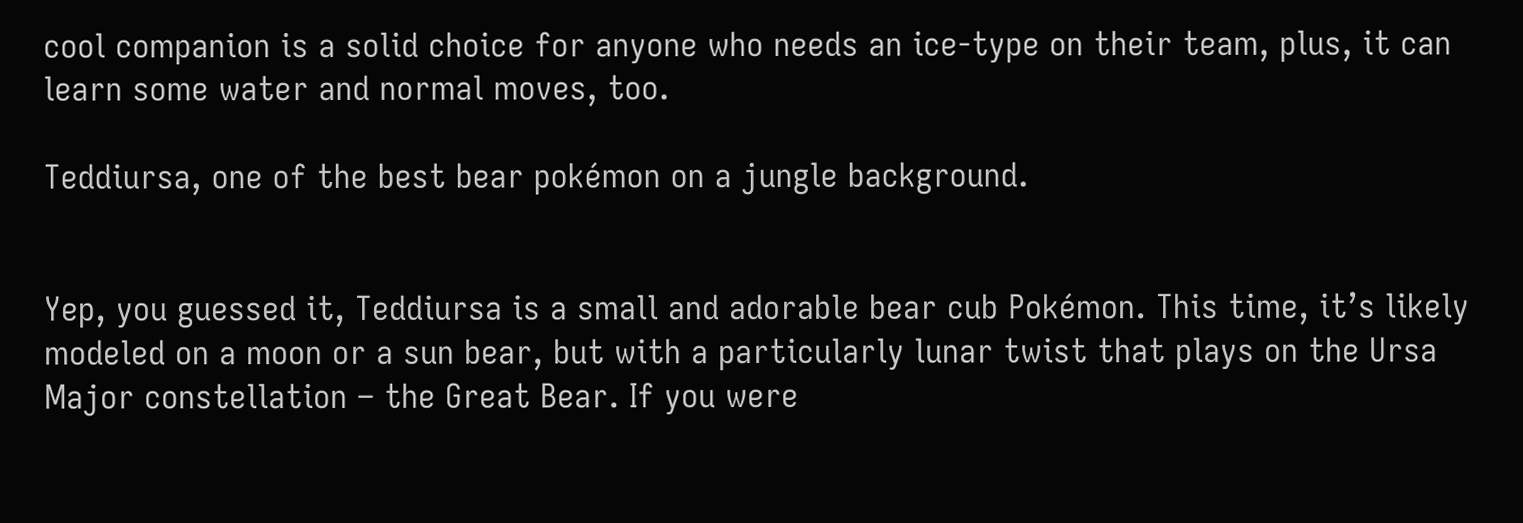cool companion is a solid choice for anyone who needs an ice-type on their team, plus, it can learn some water and normal moves, too.

Teddiursa, one of the best bear pokémon on a jungle background.


Yep, you guessed it, Teddiursa is a small and adorable bear cub Pokémon. This time, it’s likely modeled on a moon or a sun bear, but with a particularly lunar twist that plays on the Ursa Major constellation – the Great Bear. If you were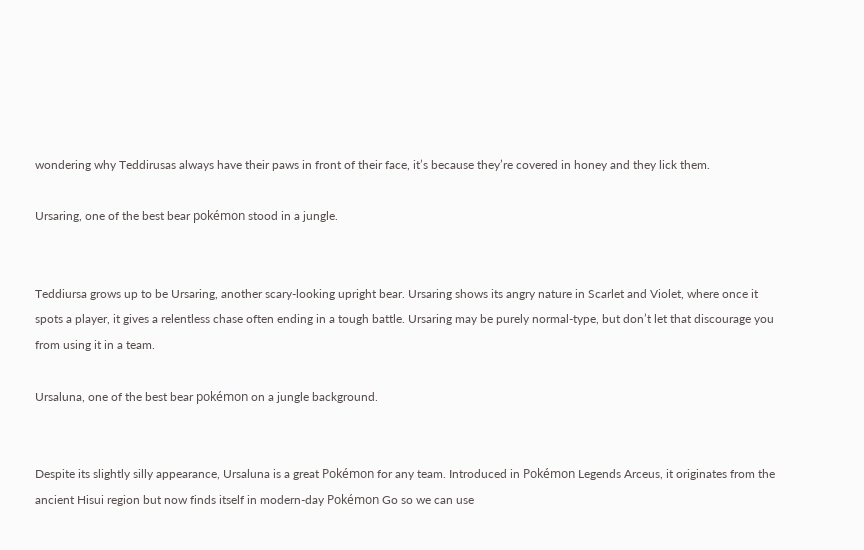wondering why Teddirusas always have their paws in front of their face, it’s because they’re covered in honey and they lick them.

Ursaring, one of the best bear pokémon stood in a jungle.


Teddiursa grows up to be Ursaring, another scary-looking upright bear. Ursaring shows its angry nature in Scarlet and Violet, where once it spots a player, it gives a relentless chase often ending in a tough battle. Ursaring may be purely normal-type, but don’t let that discourage you from using it in a team.

Ursaluna, one of the best bear pokémon on a jungle background.


Despite its slightly silly appearance, Ursaluna is a great Pokémon for any team. Introduced in Pokémon Legends Arceus, it originates from the ancient Hisui region but now finds itself in modern-day Pokémon Go so we can use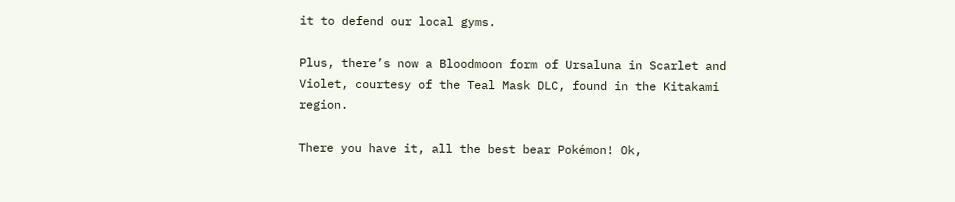it to defend our local gyms.

Plus, there’s now a Bloodmoon form of Ursaluna in Scarlet and Violet, courtesy of the Teal Mask DLC, found in the Kitakami region.

There you have it, all the best bear Pokémon! Ok,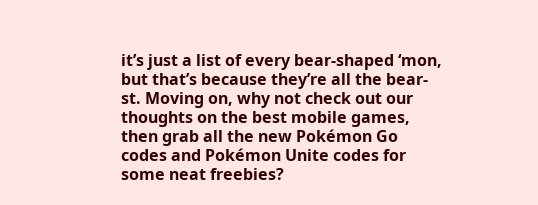it’s just a list of every bear-shaped ‘mon, but that’s because they’re all the bear-st. Moving on, why not check out our thoughts on the best mobile games, then grab all the new Pokémon Go codes and Pokémon Unite codes for some neat freebies?